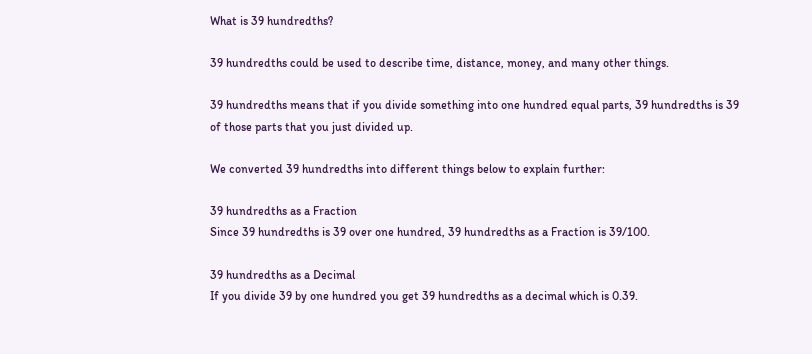What is 39 hundredths?

39 hundredths could be used to describe time, distance, money, and many other things.

39 hundredths means that if you divide something into one hundred equal parts, 39 hundredths is 39 of those parts that you just divided up.

We converted 39 hundredths into different things below to explain further:

39 hundredths as a Fraction
Since 39 hundredths is 39 over one hundred, 39 hundredths as a Fraction is 39/100.

39 hundredths as a Decimal
If you divide 39 by one hundred you get 39 hundredths as a decimal which is 0.39.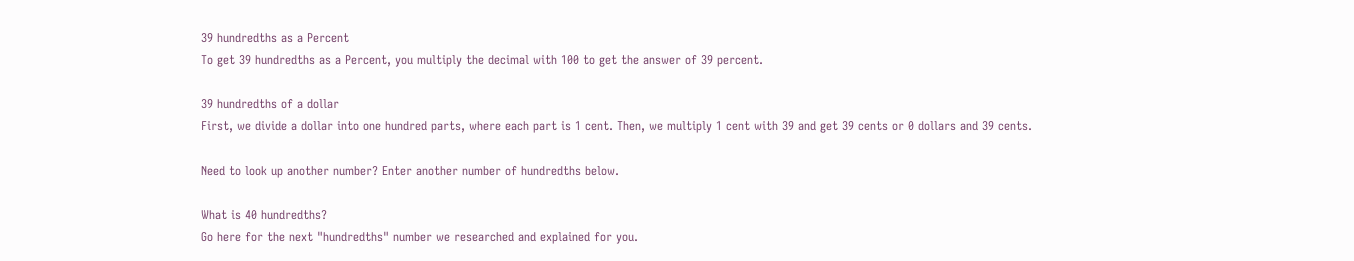39 hundredths as a Percent
To get 39 hundredths as a Percent, you multiply the decimal with 100 to get the answer of 39 percent.

39 hundredths of a dollar
First, we divide a dollar into one hundred parts, where each part is 1 cent. Then, we multiply 1 cent with 39 and get 39 cents or 0 dollars and 39 cents.

Need to look up another number? Enter another number of hundredths below.

What is 40 hundredths?
Go here for the next "hundredths" number we researched and explained for you.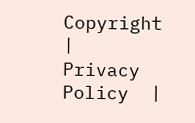Copyright  |   Privacy Policy  |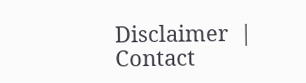Disclaimer  |   Contact